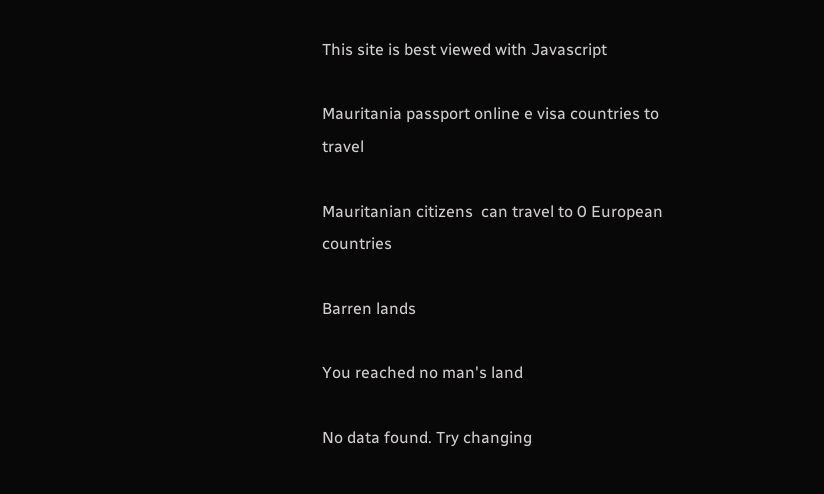This site is best viewed with Javascript

Mauritania passport online e visa countries to travel

Mauritanian citizens  can travel to 0 European countries

Barren lands

You reached no man's land

No data found. Try changing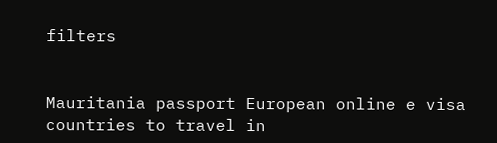filters


Mauritania passport European online e visa countries to travel in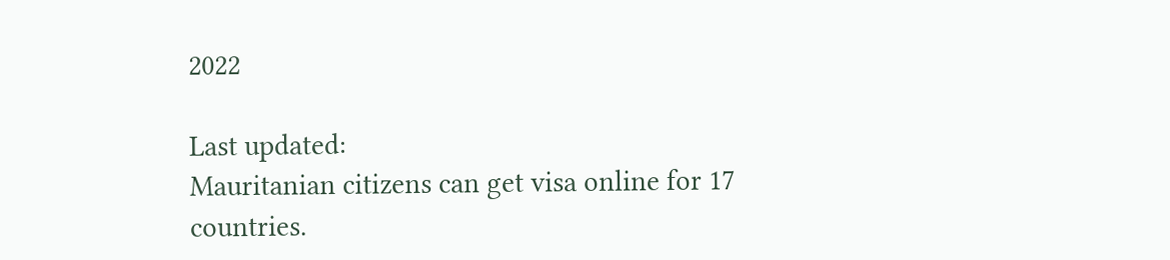2022

Last updated:
Mauritanian citizens can get visa online for 17 countries.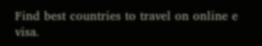Find best countries to travel on online e visa.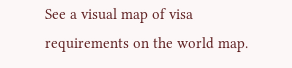See a visual map of visa requirements on the world map.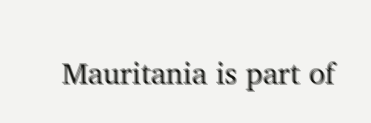Mauritania is part of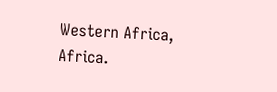Western Africa, Africa.